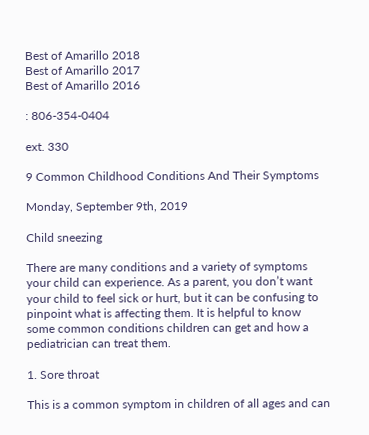Best of Amarillo 2018
Best of Amarillo 2017
Best of Amarillo 2016

: 806-354-0404

ext. 330

9 Common Childhood Conditions And Their Symptoms

Monday, September 9th, 2019

Child sneezing

There are many conditions and a variety of symptoms your child can experience. As a parent, you don’t want your child to feel sick or hurt, but it can be confusing to pinpoint what is affecting them. It is helpful to know some common conditions children can get and how a pediatrician can treat them.

1. Sore throat

This is a common symptom in children of all ages and can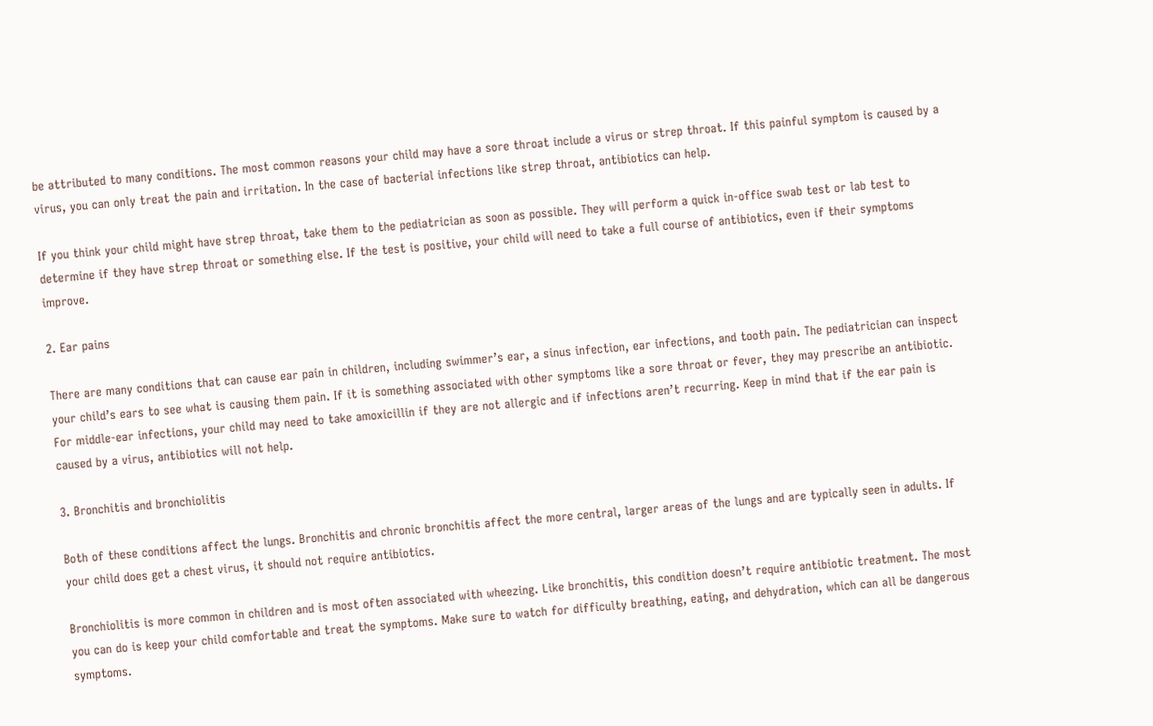be attributed to many conditions. The most common reasons your child may have a sore throat include a virus or strep throat. If this painful symptom is caused by a virus, you can only treat the pain and irritation. In the case of bacterial infections like strep throat, antibiotics can help.

If you think your child might have strep throat, take them to the pediatrician as soon as possible. They will perform a quick in-office swab test or lab test to determine if they have strep throat or something else. If the test is positive, your child will need to take a full course of antibiotics, even if their symptoms improve.

2. Ear pains

There are many conditions that can cause ear pain in children, including swimmer’s ear, a sinus infection, ear infections, and tooth pain. The pediatrician can inspect your child’s ears to see what is causing them pain. If it is something associated with other symptoms like a sore throat or fever, they may prescribe an antibiotic. For middle-ear infections, your child may need to take amoxicillin if they are not allergic and if infections aren’t recurring. Keep in mind that if the ear pain is caused by a virus, antibiotics will not help.

3. Bronchitis and bronchiolitis

Both of these conditions affect the lungs. Bronchitis and chronic bronchitis affect the more central, larger areas of the lungs and are typically seen in adults. If your child does get a chest virus, it should not require antibiotics.

Bronchiolitis is more common in children and is most often associated with wheezing. Like bronchitis, this condition doesn’t require antibiotic treatment. The most you can do is keep your child comfortable and treat the symptoms. Make sure to watch for difficulty breathing, eating, and dehydration, which can all be dangerous symptoms.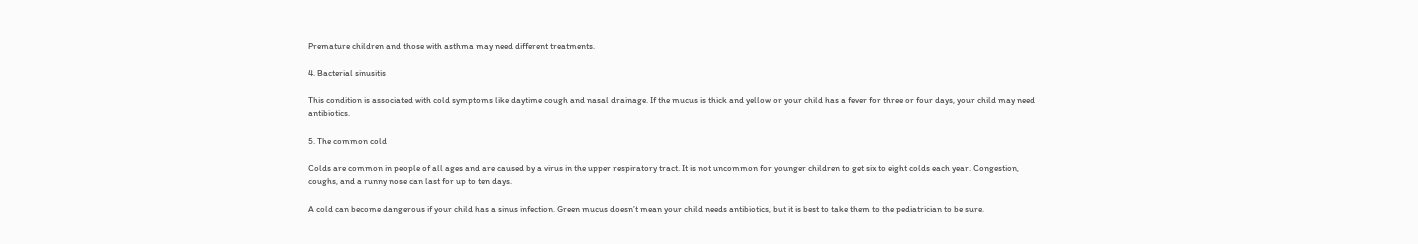Premature children and those with asthma may need different treatments.

4. Bacterial sinusitis

This condition is associated with cold symptoms like daytime cough and nasal drainage. If the mucus is thick and yellow or your child has a fever for three or four days, your child may need antibiotics.

5. The common cold

Colds are common in people of all ages and are caused by a virus in the upper respiratory tract. It is not uncommon for younger children to get six to eight colds each year. Congestion, coughs, and a runny nose can last for up to ten days.

A cold can become dangerous if your child has a sinus infection. Green mucus doesn’t mean your child needs antibiotics, but it is best to take them to the pediatrician to be sure.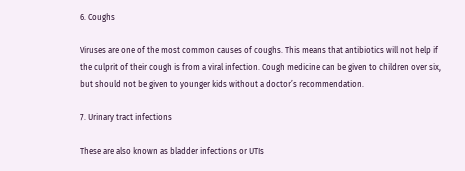6. Coughs

Viruses are one of the most common causes of coughs. This means that antibiotics will not help if the culprit of their cough is from a viral infection. Cough medicine can be given to children over six, but should not be given to younger kids without a doctor’s recommendation.

7. Urinary tract infections

These are also known as bladder infections or UTIs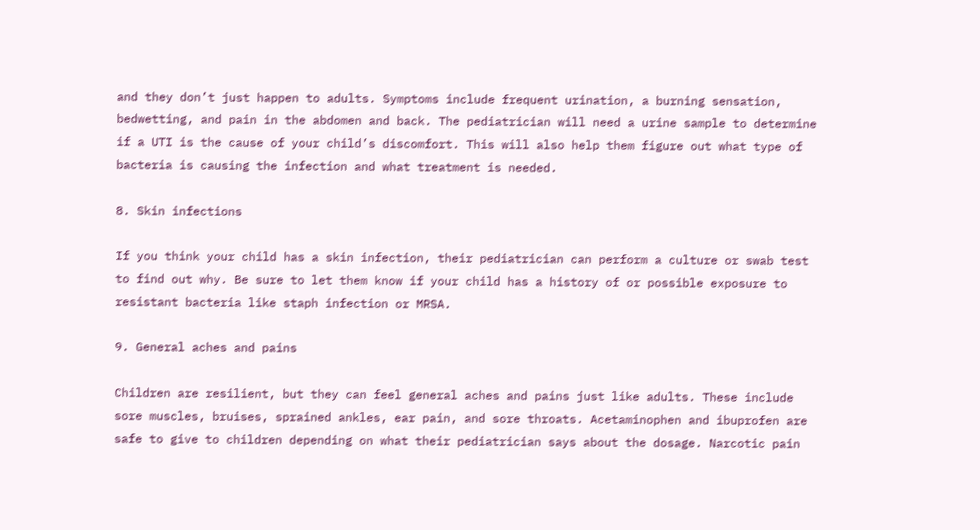and they don’t just happen to adults. Symptoms include frequent urination, a burning sensation, bedwetting, and pain in the abdomen and back. The pediatrician will need a urine sample to determine if a UTI is the cause of your child’s discomfort. This will also help them figure out what type of bacteria is causing the infection and what treatment is needed.

8. Skin infections

If you think your child has a skin infection, their pediatrician can perform a culture or swab test to find out why. Be sure to let them know if your child has a history of or possible exposure to resistant bacteria like staph infection or MRSA.

9. General aches and pains

Children are resilient, but they can feel general aches and pains just like adults. These include sore muscles, bruises, sprained ankles, ear pain, and sore throats. Acetaminophen and ibuprofen are safe to give to children depending on what their pediatrician says about the dosage. Narcotic pain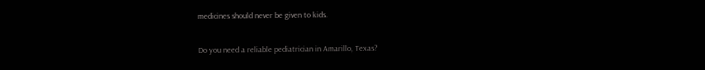medicines should never be given to kids.

Do you need a reliable pediatrician in Amarillo, Texas?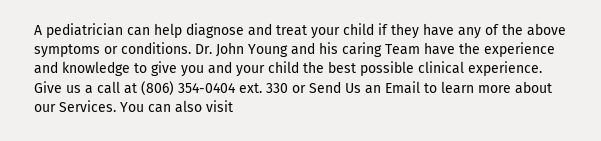A pediatrician can help diagnose and treat your child if they have any of the above symptoms or conditions. Dr. John Young and his caring Team have the experience and knowledge to give you and your child the best possible clinical experience. Give us a call at (806) 354-0404 ext. 330 or Send Us an Email to learn more about our Services. You can also visit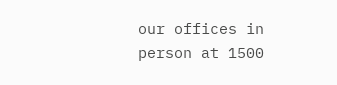our offices in person at 1500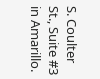S. Coulter St., Suite #3 in Amarillo.